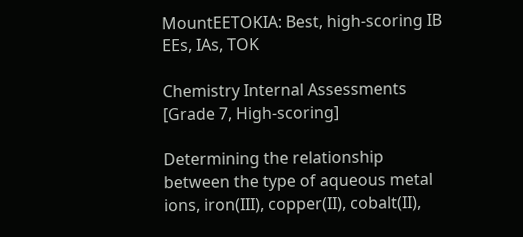MountEETOKIA: Best, high-scoring IB EEs, IAs, TOK

Chemistry Internal Assessments [Grade 7, High-scoring]

Determining the relationship between the type of aqueous metal ions, iron(III), copper(II), cobalt(II),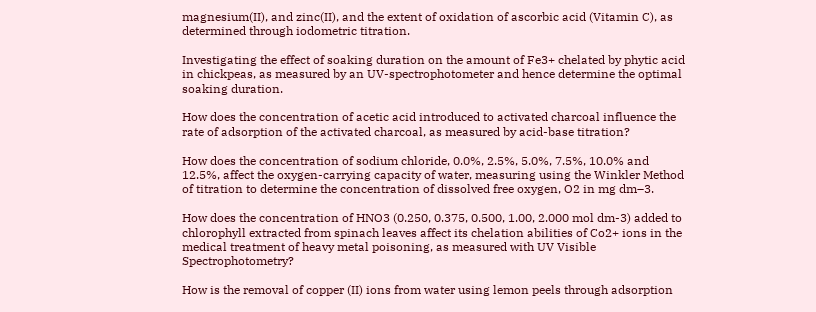magnesium(II), and zinc(II), and the extent of oxidation of ascorbic acid (Vitamin C), as determined through iodometric titration.

Investigating the effect of soaking duration on the amount of Fe3+ chelated by phytic acid in chickpeas, as measured by an UV-spectrophotometer and hence determine the optimal soaking duration.

How does the concentration of acetic acid introduced to activated charcoal influence the rate of adsorption of the activated charcoal, as measured by acid-base titration?

How does the concentration of sodium chloride, 0.0%, 2.5%, 5.0%, 7.5%, 10.0% and 12.5%, affect the oxygen-carrying capacity of water, measuring using the Winkler Method of titration to determine the concentration of dissolved free oxygen, O2 in mg dm–3.

How does the concentration of HNO3 (0.250, 0.375, 0.500, 1.00, 2.000 mol dm-3) added to chlorophyll extracted from spinach leaves affect its chelation abilities of Co2+ ions in the medical treatment of heavy metal poisoning, as measured with UV Visible Spectrophotometry?

How is the removal of copper (II) ions from water using lemon peels through adsorption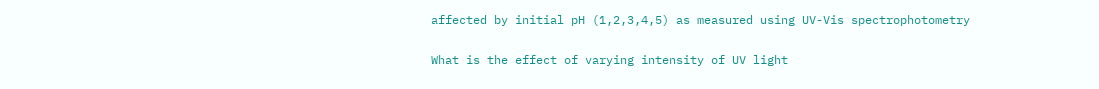affected by initial pH (1,2,3,4,5) as measured using UV-Vis spectrophotometry

What is the effect of varying intensity of UV light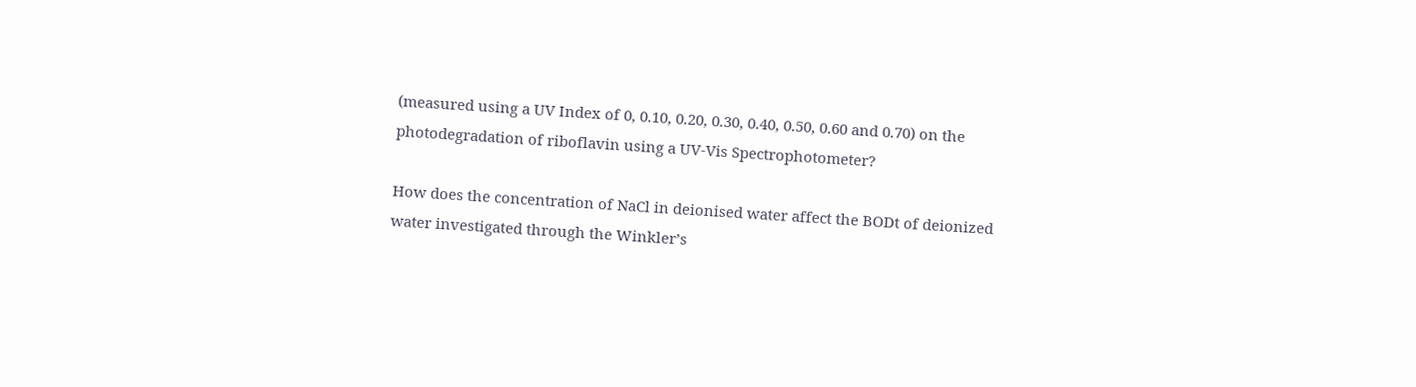(measured using a UV Index of 0, 0.10, 0.20, 0.30, 0.40, 0.50, 0.60 and 0.70) on the photodegradation of riboflavin using a UV-Vis Spectrophotometer?

How does the concentration of NaCl in deionised water affect the BODt of deionized water investigated through the Winkler’s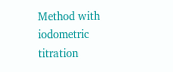Method with iodometric titration